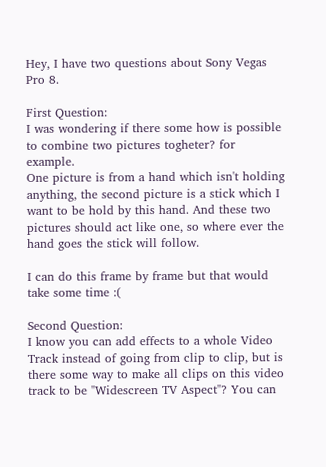Hey, I have two questions about Sony Vegas Pro 8.

First Question:
I was wondering if there some how is possible to combine two pictures togheter? for example.
One picture is from a hand which isn't holding anything, the second picture is a stick which I want to be hold by this hand. And these two pictures should act like one, so where ever the hand goes the stick will follow.

I can do this frame by frame but that would take some time :(

Second Question:
I know you can add effects to a whole Video Track instead of going from clip to clip, but is there some way to make all clips on this video track to be "Widescreen TV Aspect"? You can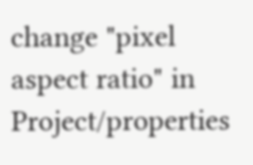change "pixel aspect ratio" in Project/properties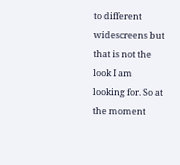to different widescreens but that is not the look I am looking for. So at the moment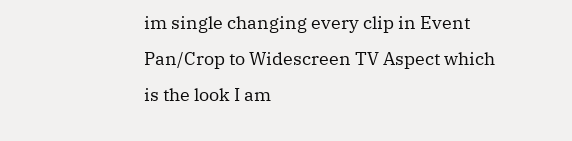im single changing every clip in Event Pan/Crop to Widescreen TV Aspect which is the look I am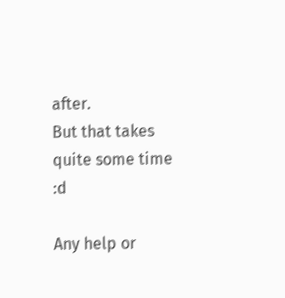after.
But that takes quite some time :d

Any help or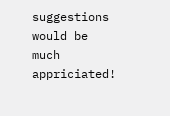suggestions would be much appriciated!